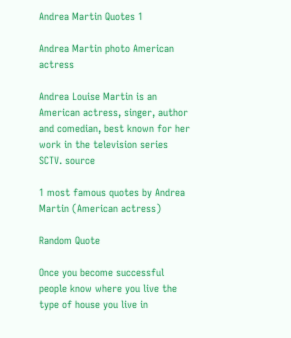Andrea Martin Quotes 1

Andrea Martin photo American actress

Andrea Louise Martin is an American actress, singer, author and comedian, best known for her work in the television series SCTV. source

1 most famous quotes by Andrea Martin (American actress)

Random Quote

Once you become successful people know where you live the type of house you live in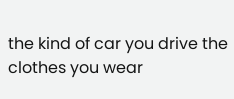the kind of car you drive the clothes you wear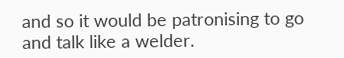and so it would be patronising to go and talk like a welder.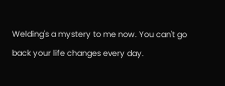Welding's a mystery to me now. You can't go back your life changes every day.